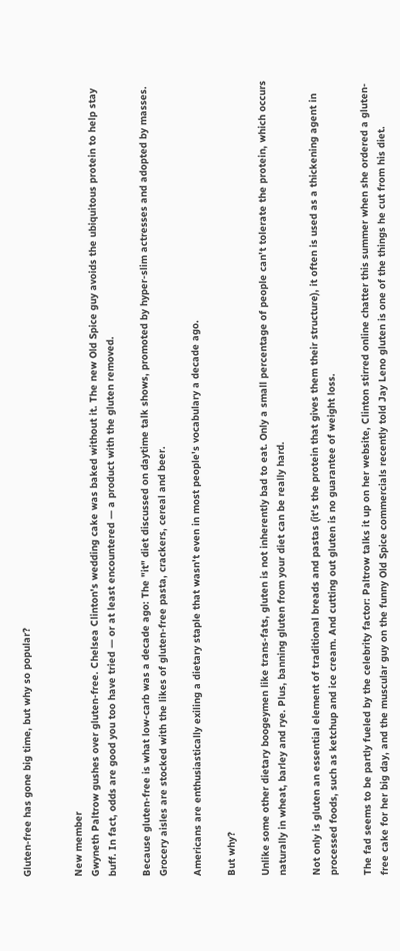Gluten-free has gone big time, but why so popular?


New member
Gwyneth Paltrow gushes over gluten-free. Chelsea Clinton's wedding cake was baked without it. The new Old Spice guy avoids the ubiquitous protein to help stay buff. In fact, odds are good you too have tried — or at least encountered — a product with the gluten removed.

Because gluten-free is what low-carb was a decade ago: The "it" diet discussed on daytime talk shows, promoted by hyper-slim actresses and adopted by masses. Grocery aisles are stocked with the likes of gluten-free pasta, crackers, cereal and beer.

Americans are enthusiastically exiling a dietary staple that wasn't even in most people's vocabulary a decade ago.

But why?

Unlike some other dietary boogeymen like trans-fats, gluten is not inherently bad to eat. Only a small percentage of people can't tolerate the protein, which occurs naturally in wheat, barley and rye. Plus, banning gluten from your diet can be really hard.

Not only is gluten an essential element of traditional breads and pastas (it's the protein that gives them their structure), it often is used as a thickening agent in processed foods, such as ketchup and ice cream. And cutting out gluten is no guarantee of weight loss.

The fad seems to be partly fueled by the celebrity factor: Paltrow talks it up on her website, Clinton stirred online chatter this summer when she ordered a gluten-free cake for her big day, and the muscular guy on the funny Old Spice commercials recently told Jay Leno gluten is one of the things he cut from his diet.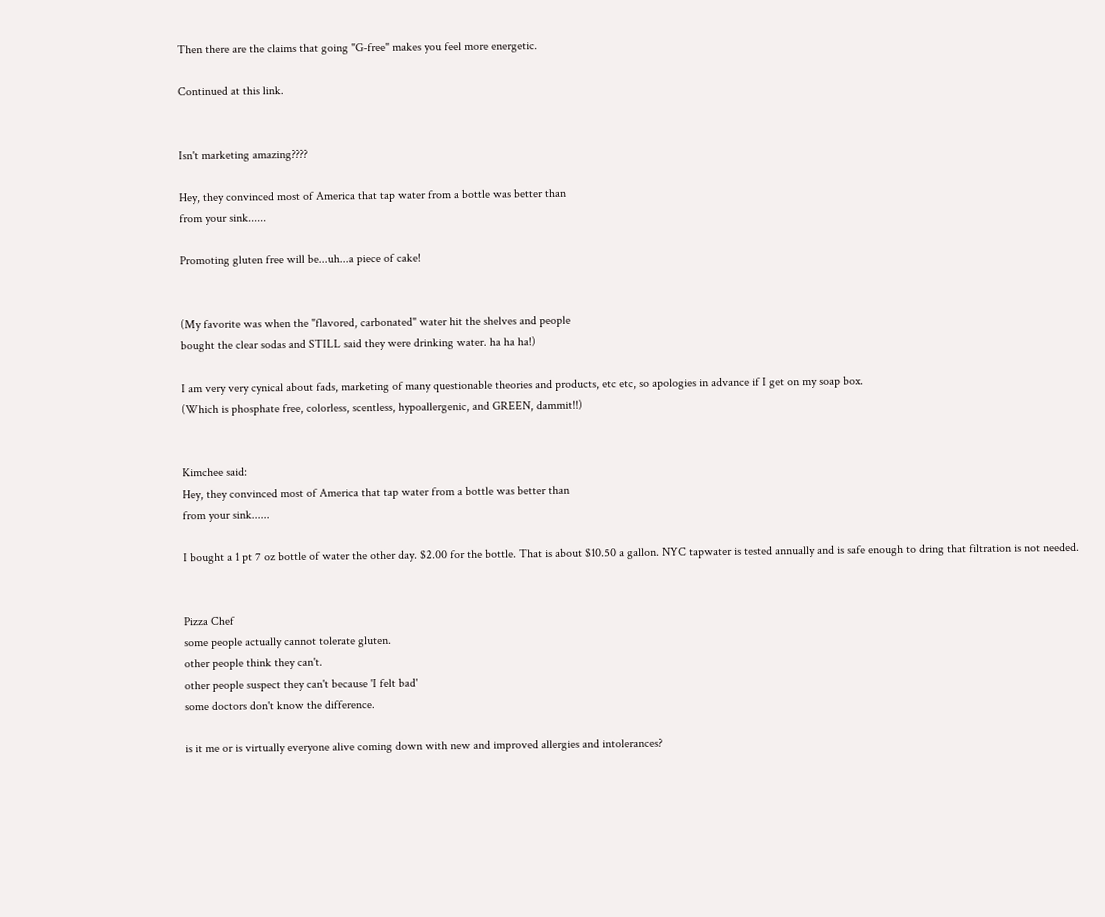Then there are the claims that going "G-free" makes you feel more energetic.

Continued at this link.


Isn't marketing amazing????

Hey, they convinced most of America that tap water from a bottle was better than
from your sink......

Promoting gluten free will be...uh...a piece of cake!


(My favorite was when the "flavored, carbonated" water hit the shelves and people
bought the clear sodas and STILL said they were drinking water. ha ha ha!)

I am very very cynical about fads, marketing of many questionable theories and products, etc etc, so apologies in advance if I get on my soap box.
(Which is phosphate free, colorless, scentless, hypoallergenic, and GREEN, dammit!!)


Kimchee said:
Hey, they convinced most of America that tap water from a bottle was better than
from your sink......

I bought a 1 pt 7 oz bottle of water the other day. $2.00 for the bottle. That is about $10.50 a gallon. NYC tapwater is tested annually and is safe enough to dring that filtration is not needed.


Pizza Chef
some people actually cannot tolerate gluten.
other people think they can't.
other people suspect they can't because 'I felt bad'
some doctors don't know the difference.

is it me or is virtually everyone alive coming down with new and improved allergies and intolerances?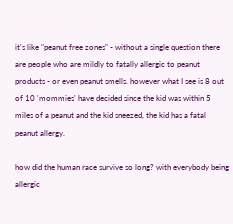it's like "peanut free zones" - without a single question there are people who are mildly to fatally allergic to peanut products - or even peanut smells. however what I see is 8 out of 10 'mommies' have decided since the kid was within 5 miles of a peanut and the kid sneezed, the kid has a fatal peanut allergy.

how did the human race survive so long? with everybody being allergic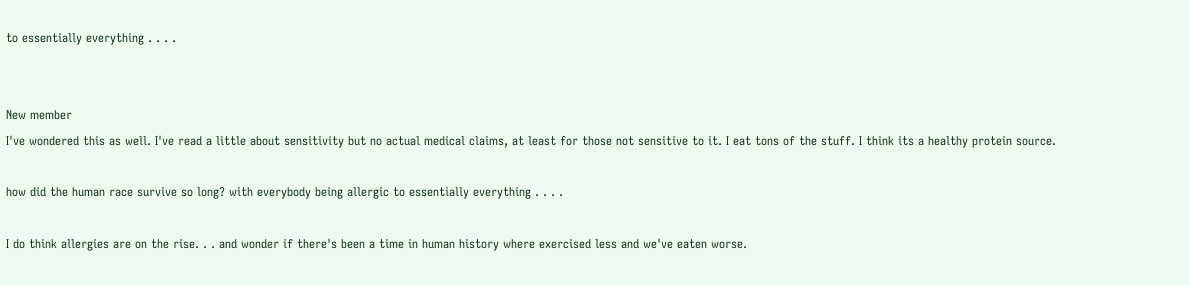to essentially everything . . . .


New member
I've wondered this as well. I've read a little about sensitivity but no actual medical claims, at least for those not sensitive to it. I eat tons of the stuff. I think its a healthy protein source.

how did the human race survive so long? with everybody being allergic to essentially everything . . . .

I do think allergies are on the rise. . . and wonder if there's been a time in human history where exercised less and we've eaten worse.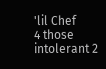'lil Chef
4 those intolerant 2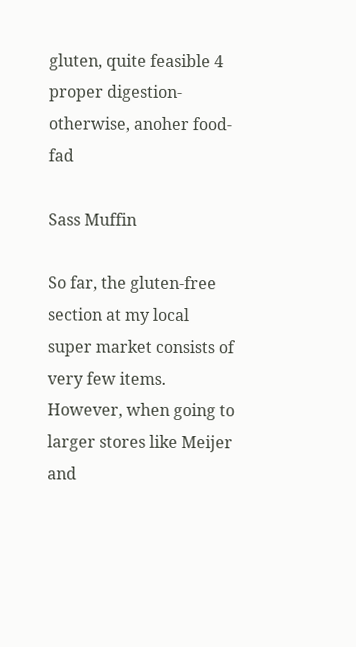gluten, quite feasible 4 proper digestion-
otherwise, anoher food-fad

Sass Muffin

So far, the gluten-free section at my local super market consists of very few items.
However, when going to larger stores like Meijer and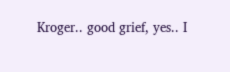Kroger.. good grief, yes.. I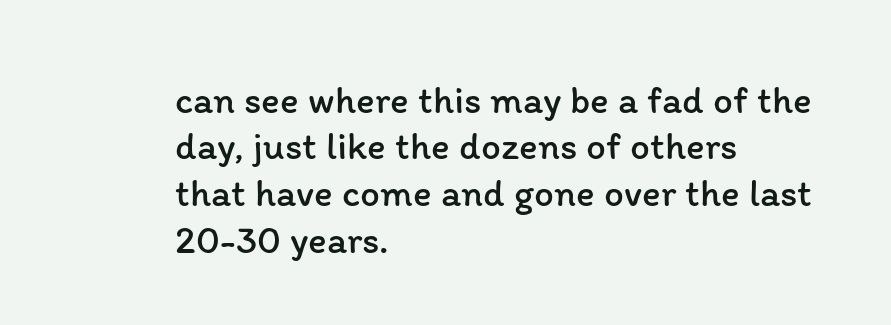can see where this may be a fad of the day, just like the dozens of others that have come and gone over the last 20-30 years.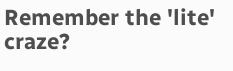Remember the 'lite' craze?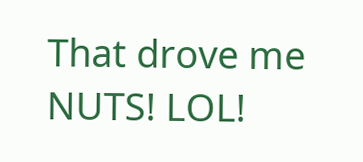That drove me NUTS! LOL!